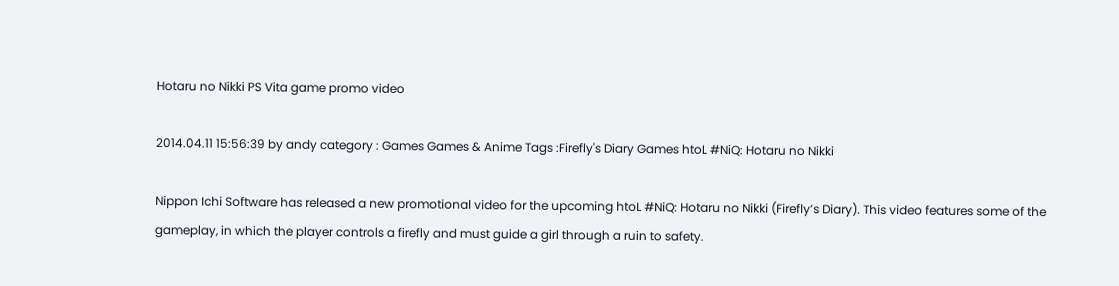Hotaru no Nikki PS Vita game promo video

2014.04.11 15:56:39 by andy category : Games Games & Anime Tags :Firefly's Diary Games htoL #NiQ: Hotaru no Nikki

Nippon Ichi Software has released a new promotional video for the upcoming htoL #NiQ: Hotaru no Nikki (Firefly’s Diary). This video features some of the gameplay, in which the player controls a firefly and must guide a girl through a ruin to safety.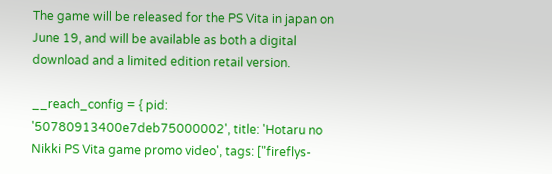The game will be released for the PS Vita in japan on June 19, and will be available as both a digital download and a limited edition retail version.

__reach_config = { pid: '50780913400e7deb75000002', title: 'Hotaru no Nikki PS Vita game promo video', tags: ["fireflys-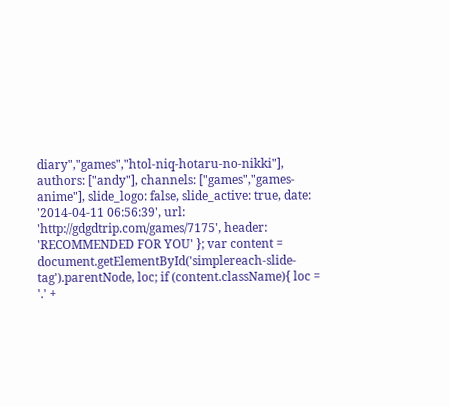diary","games","htol-niq-hotaru-no-nikki"], authors: ["andy"], channels: ["games","games-anime"], slide_logo: false, slide_active: true, date: '2014-04-11 06:56:39', url: 'http://gdgdtrip.com/games/7175', header: 'RECOMMENDED FOR YOU' }; var content = document.getElementById('simplereach-slide-tag').parentNode, loc; if (content.className){ loc = '.' +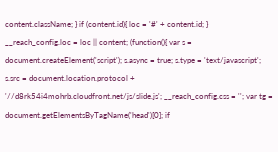content.className; } if (content.id){ loc = '#' + content.id; } __reach_config.loc = loc || content; (function(){ var s = document.createElement('script'); s.async = true; s.type = 'text/javascript'; s.src = document.location.protocol + '//d8rk54i4mohrb.cloudfront.net/js/slide.js'; __reach_config.css = ''; var tg = document.getElementsByTagName('head')[0]; if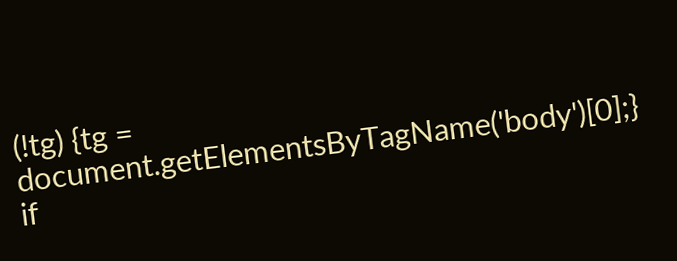(!tg) {tg = document.getElementsByTagName('body')[0];} if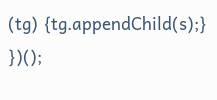(tg) {tg.appendChild(s);} })();